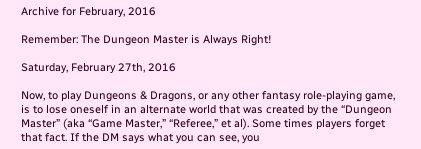Archive for February, 2016

Remember: The Dungeon Master is Always Right!

Saturday, February 27th, 2016

Now, to play Dungeons & Dragons, or any other fantasy role-playing game, is to lose oneself in an alternate world that was created by the “Dungeon Master” (aka “Game Master,” “Referee,” et al). Some times players forget that fact. If the DM says what you can see, you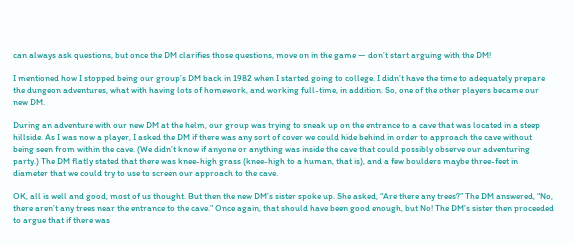can always ask questions, but once the DM clarifies those questions, move on in the game — don’t start arguing with the DM!

I mentioned how I stopped being our group’s DM back in 1982 when I started going to college. I didn’t have the time to adequately prepare the dungeon adventures, what with having lots of homework, and working full-time, in addition. So, one of the other players became our new DM.

During an adventure with our new DM at the helm, our group was trying to sneak up on the entrance to a cave that was located in a steep hillside. As I was now a player, I asked the DM if there was any sort of cover we could hide behind in order to approach the cave without being seen from within the cave. (We didn’t know if anyone or anything was inside the cave that could possibly observe our adventuring party.) The DM flatly stated that there was knee-high grass (knee-high to a human, that is), and a few boulders maybe three-feet in diameter that we could try to use to screen our approach to the cave.

OK, all is well and good, most of us thought. But then the new DM’s sister spoke up. She asked, “Are there any trees?” The DM answered, “No, there aren’t any trees near the entrance to the cave.” Once again, that should have been good enough, but No! The DM’s sister then proceeded to argue that if there was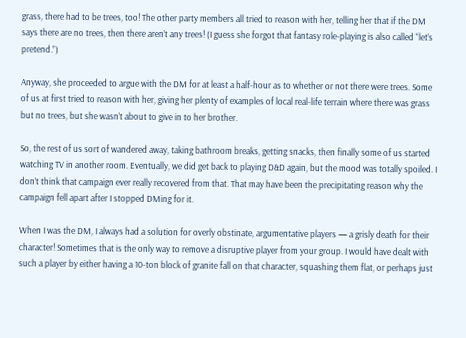grass, there had to be trees, too! The other party members all tried to reason with her, telling her that if the DM says there are no trees, then there aren’t any trees! (I guess she forgot that fantasy role-playing is also called “let’s pretend.”)

Anyway, she proceeded to argue with the DM for at least a half-hour as to whether or not there were trees. Some of us at first tried to reason with her, giving her plenty of examples of local real-life terrain where there was grass but no trees, but she wasn’t about to give in to her brother.

So, the rest of us sort of wandered away, taking bathroom breaks, getting snacks, then finally some of us started watching TV in another room. Eventually, we did get back to playing D&D again, but the mood was totally spoiled. I don’t think that campaign ever really recovered from that. That may have been the precipitating reason why the campaign fell apart after I stopped DMing for it.

When I was the DM, I always had a solution for overly obstinate, argumentative players — a grisly death for their character! Sometimes that is the only way to remove a disruptive player from your group. I would have dealt with such a player by either having a 10-ton block of granite fall on that character, squashing them flat, or perhaps just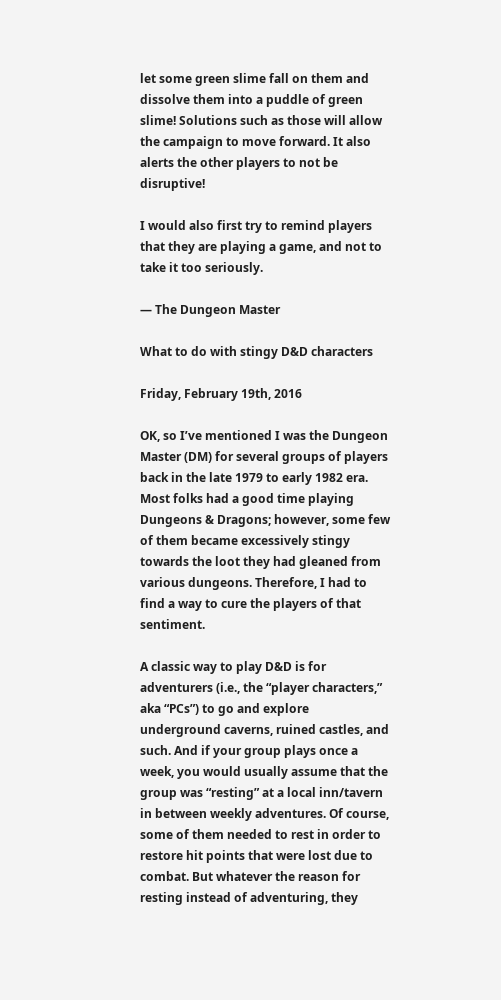let some green slime fall on them and dissolve them into a puddle of green slime! Solutions such as those will allow the campaign to move forward. It also alerts the other players to not be disruptive!

I would also first try to remind players that they are playing a game, and not to take it too seriously.

— The Dungeon Master

What to do with stingy D&D characters

Friday, February 19th, 2016

OK, so I’ve mentioned I was the Dungeon Master (DM) for several groups of players back in the late 1979 to early 1982 era. Most folks had a good time playing Dungeons & Dragons; however, some few of them became excessively stingy towards the loot they had gleaned from various dungeons. Therefore, I had to find a way to cure the players of that sentiment.

A classic way to play D&D is for adventurers (i.e., the “player characters,” aka “PCs”) to go and explore underground caverns, ruined castles, and such. And if your group plays once a week, you would usually assume that the group was “resting” at a local inn/tavern in between weekly adventures. Of course, some of them needed to rest in order to restore hit points that were lost due to combat. But whatever the reason for resting instead of adventuring, they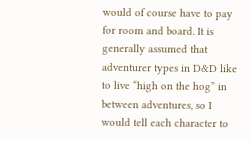would of course have to pay for room and board. It is generally assumed that adventurer types in D&D like to live “high on the hog” in between adventures, so I would tell each character to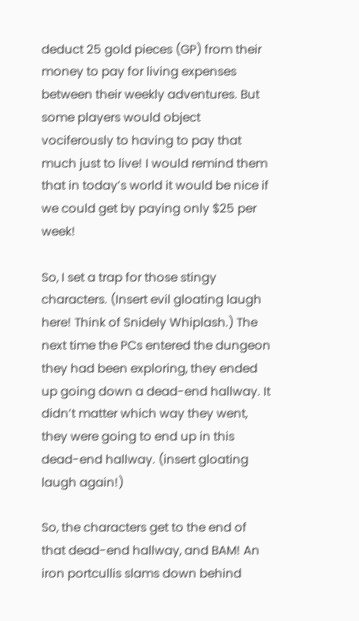deduct 25 gold pieces (GP) from their money to pay for living expenses between their weekly adventures. But some players would object vociferously to having to pay that much just to live! I would remind them that in today’s world it would be nice if we could get by paying only $25 per week!

So, I set a trap for those stingy characters. (Insert evil gloating laugh here! Think of Snidely Whiplash.) The next time the PCs entered the dungeon they had been exploring, they ended up going down a dead-end hallway. It didn’t matter which way they went, they were going to end up in this dead-end hallway. (insert gloating laugh again!)

So, the characters get to the end of that dead-end hallway, and BAM! An iron portcullis slams down behind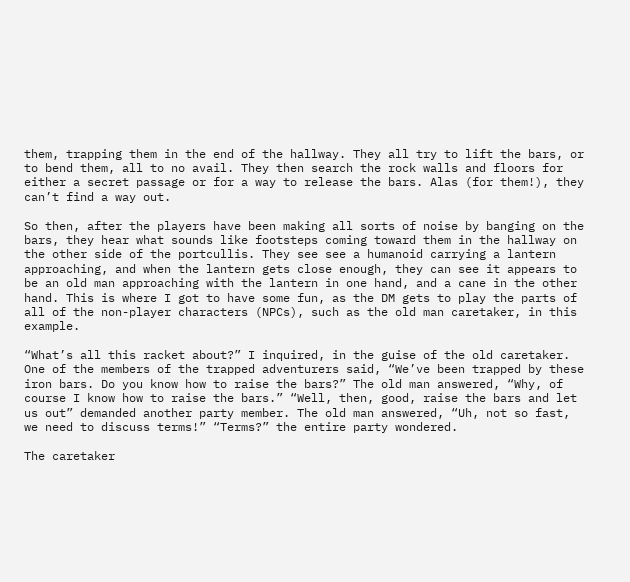them, trapping them in the end of the hallway. They all try to lift the bars, or to bend them, all to no avail. They then search the rock walls and floors for either a secret passage or for a way to release the bars. Alas (for them!), they can’t find a way out.

So then, after the players have been making all sorts of noise by banging on the bars, they hear what sounds like footsteps coming toward them in the hallway on the other side of the portcullis. They see see a humanoid carrying a lantern approaching, and when the lantern gets close enough, they can see it appears to be an old man approaching with the lantern in one hand, and a cane in the other hand. This is where I got to have some fun, as the DM gets to play the parts of all of the non-player characters (NPCs), such as the old man caretaker, in this example.

“What’s all this racket about?” I inquired, in the guise of the old caretaker. One of the members of the trapped adventurers said, “We’ve been trapped by these iron bars. Do you know how to raise the bars?” The old man answered, “Why, of course I know how to raise the bars.” “Well, then, good, raise the bars and let us out” demanded another party member. The old man answered, “Uh, not so fast, we need to discuss terms!” “Terms?” the entire party wondered.

The caretaker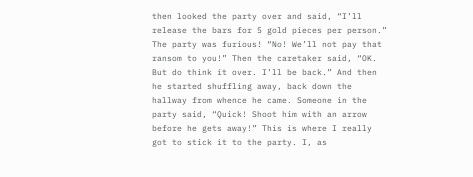then looked the party over and said, “I’ll release the bars for 5 gold pieces per person.” The party was furious! “No! We’ll not pay that ransom to you!” Then the caretaker said, “OK. But do think it over. I’ll be back.” And then he started shuffling away, back down the hallway from whence he came. Someone in the party said, “Quick! Shoot him with an arrow before he gets away!” This is where I really got to stick it to the party. I, as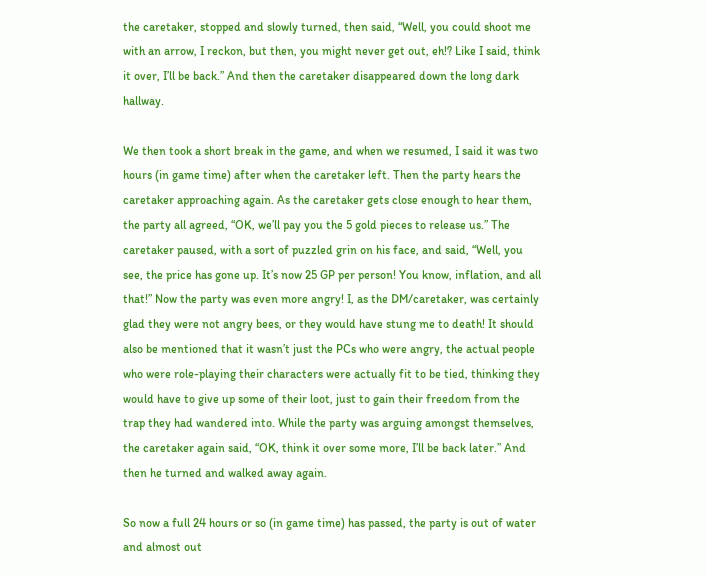the caretaker, stopped and slowly turned, then said, “Well, you could shoot me with an arrow, I reckon, but then, you might never get out, eh!? Like I said, think it over, I’ll be back.” And then the caretaker disappeared down the long dark hallway.

We then took a short break in the game, and when we resumed, I said it was two hours (in game time) after when the caretaker left. Then the party hears the caretaker approaching again. As the caretaker gets close enough to hear them, the party all agreed, “OK, we’ll pay you the 5 gold pieces to release us.” The caretaker paused, with a sort of puzzled grin on his face, and said, “Well, you see, the price has gone up. It’s now 25 GP per person! You know, inflation, and all that!” Now the party was even more angry! I, as the DM/caretaker, was certainly glad they were not angry bees, or they would have stung me to death! It should also be mentioned that it wasn’t just the PCs who were angry, the actual people who were role-playing their characters were actually fit to be tied, thinking they would have to give up some of their loot, just to gain their freedom from the trap they had wandered into. While the party was arguing amongst themselves, the caretaker again said, “OK, think it over some more, I’ll be back later.” And then he turned and walked away again.

So now a full 24 hours or so (in game time) has passed, the party is out of water and almost out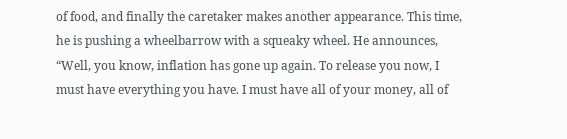of food, and finally the caretaker makes another appearance. This time, he is pushing a wheelbarrow with a squeaky wheel. He announces, “Well, you know, inflation has gone up again. To release you now, I must have everything you have. I must have all of your money, all of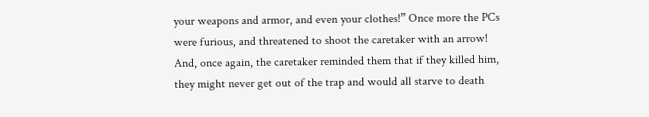your weapons and armor, and even your clothes!” Once more the PCs were furious, and threatened to shoot the caretaker with an arrow! And, once again, the caretaker reminded them that if they killed him, they might never get out of the trap and would all starve to death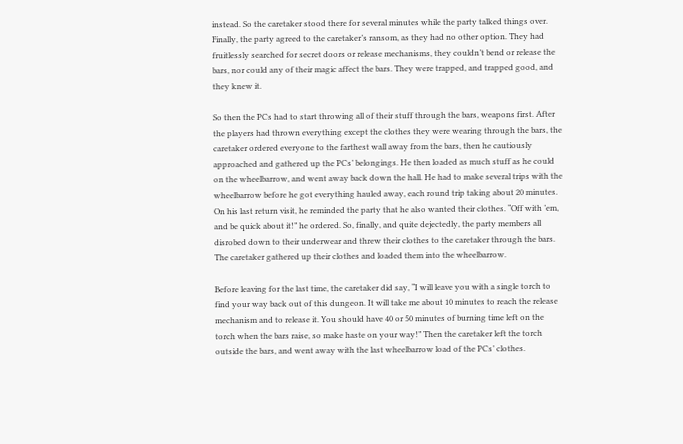instead. So the caretaker stood there for several minutes while the party talked things over. Finally, the party agreed to the caretaker’s ransom, as they had no other option. They had fruitlessly searched for secret doors or release mechanisms, they couldn’t bend or release the bars, nor could any of their magic affect the bars. They were trapped, and trapped good, and they knew it.

So then the PCs had to start throwing all of their stuff through the bars, weapons first. After the players had thrown everything except the clothes they were wearing through the bars, the caretaker ordered everyone to the farthest wall away from the bars, then he cautiously approached and gathered up the PCs’ belongings. He then loaded as much stuff as he could on the wheelbarrow, and went away back down the hall. He had to make several trips with the wheelbarrow before he got everything hauled away, each round trip taking about 20 minutes. On his last return visit, he reminded the party that he also wanted their clothes. “Off with ’em, and be quick about it!” he ordered. So, finally, and quite dejectedly, the party members all disrobed down to their underwear and threw their clothes to the caretaker through the bars. The caretaker gathered up their clothes and loaded them into the wheelbarrow.

Before leaving for the last time, the caretaker did say, “I will leave you with a single torch to find your way back out of this dungeon. It will take me about 10 minutes to reach the release mechanism and to release it. You should have 40 or 50 minutes of burning time left on the torch when the bars raise, so make haste on your way!” Then the caretaker left the torch outside the bars, and went away with the last wheelbarrow load of the PCs’ clothes.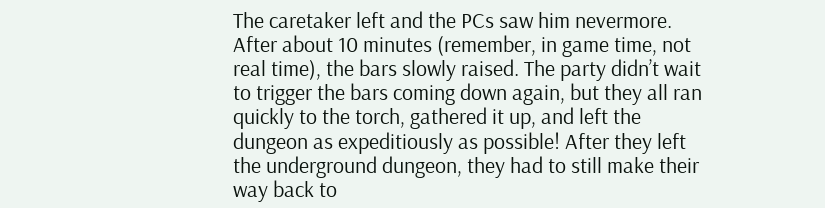The caretaker left and the PCs saw him nevermore. After about 10 minutes (remember, in game time, not real time), the bars slowly raised. The party didn’t wait to trigger the bars coming down again, but they all ran quickly to the torch, gathered it up, and left the dungeon as expeditiously as possible! After they left the underground dungeon, they had to still make their way back to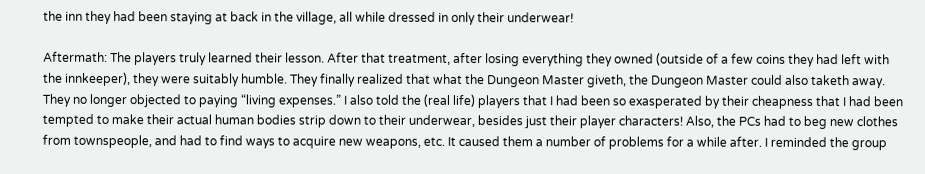the inn they had been staying at back in the village, all while dressed in only their underwear!

Aftermath: The players truly learned their lesson. After that treatment, after losing everything they owned (outside of a few coins they had left with the innkeeper), they were suitably humble. They finally realized that what the Dungeon Master giveth, the Dungeon Master could also taketh away. They no longer objected to paying “living expenses.” I also told the (real life) players that I had been so exasperated by their cheapness that I had been tempted to make their actual human bodies strip down to their underwear, besides just their player characters! Also, the PCs had to beg new clothes from townspeople, and had to find ways to acquire new weapons, etc. It caused them a number of problems for a while after. I reminded the group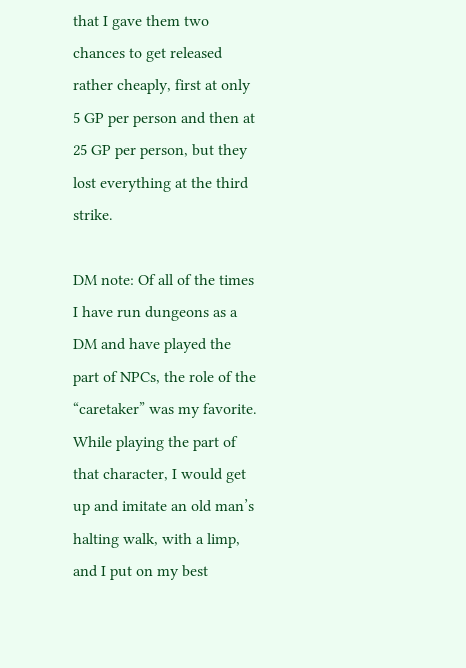that I gave them two chances to get released rather cheaply, first at only 5 GP per person and then at 25 GP per person, but they lost everything at the third strike.

DM note: Of all of the times I have run dungeons as a DM and have played the part of NPCs, the role of the “caretaker” was my favorite. While playing the part of that character, I would get up and imitate an old man’s halting walk, with a limp, and I put on my best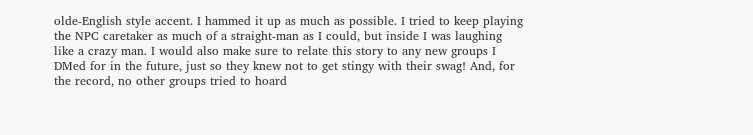olde-English style accent. I hammed it up as much as possible. I tried to keep playing the NPC caretaker as much of a straight-man as I could, but inside I was laughing like a crazy man. I would also make sure to relate this story to any new groups I DMed for in the future, just so they knew not to get stingy with their swag! And, for the record, no other groups tried to hoard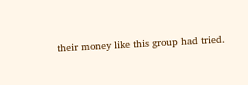their money like this group had tried.